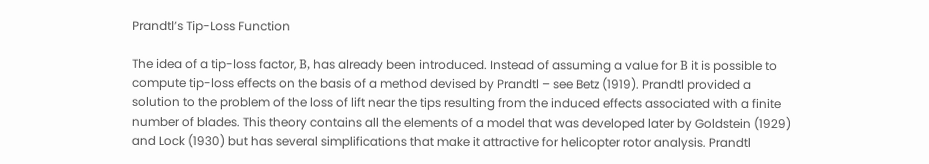Prandtl’s Tip-Loss Function

The idea of a tip-loss factor, В, has already been introduced. Instead of assuming a value for В it is possible to compute tip-loss effects on the basis of a method devised by Prandtl – see Betz (1919). Prandtl provided a solution to the problem of the loss of lift near the tips resulting from the induced effects associated with a finite number of blades. This theory contains all the elements of a model that was developed later by Goldstein (1929) and Lock (1930) but has several simplifications that make it attractive for helicopter rotor analysis. Prandtl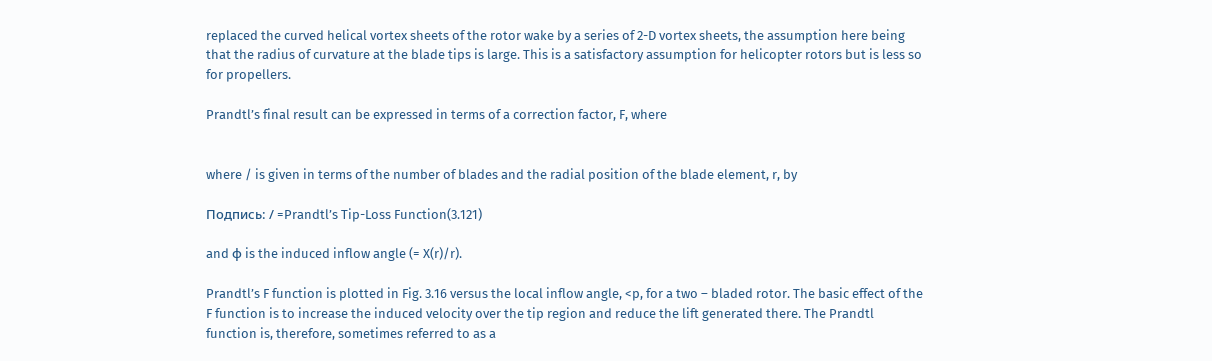replaced the curved helical vortex sheets of the rotor wake by a series of 2-D vortex sheets, the assumption here being that the radius of curvature at the blade tips is large. This is a satisfactory assumption for helicopter rotors but is less so for propellers.

Prandtl’s final result can be expressed in terms of a correction factor, F, where


where / is given in terms of the number of blades and the radial position of the blade element, r, by

Подпись: / =Prandtl’s Tip-Loss Function(3.121)

and ф is the induced inflow angle (= X(r)/r).

Prandtl’s F function is plotted in Fig. 3.16 versus the local inflow angle, <p, for a two – bladed rotor. The basic effect of the F function is to increase the induced velocity over the tip region and reduce the lift generated there. The Prandtl function is, therefore, sometimes referred to as a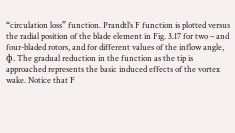“circulation loss” function. Prandtl’s F function is plotted versus the radial position of the blade element in Fig. 3.17 for two – and four-bladed rotors, and for different values of the inflow angle, ф. The gradual reduction in the function as the tip is approached represents the basic induced effects of the vortex wake. Notice that F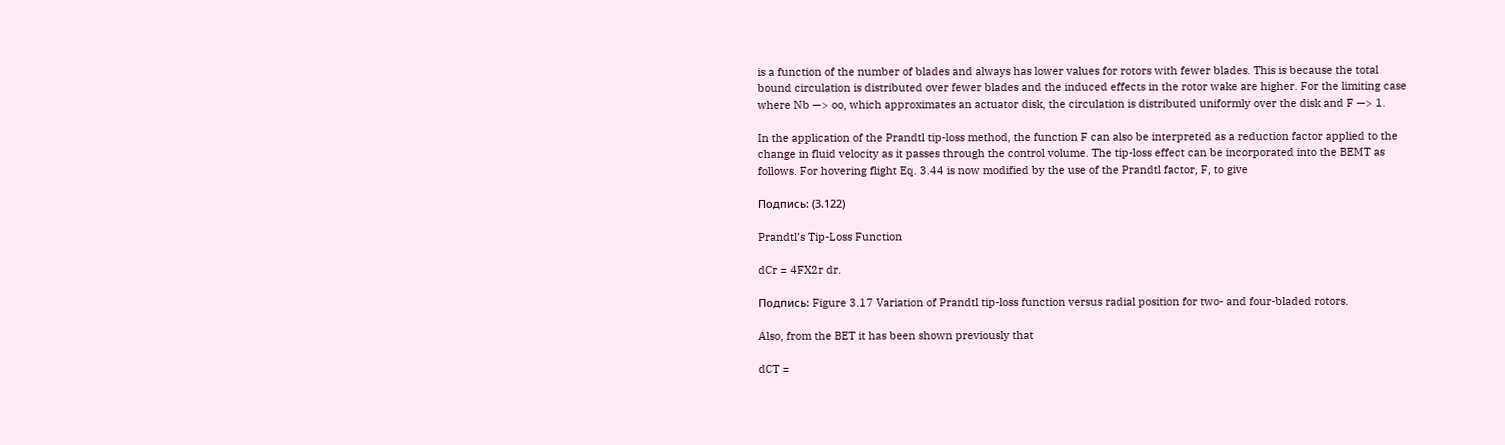is a function of the number of blades and always has lower values for rotors with fewer blades. This is because the total bound circulation is distributed over fewer blades and the induced effects in the rotor wake are higher. For the limiting case where Nb —> oo, which approximates an actuator disk, the circulation is distributed uniformly over the disk and F —> 1.

In the application of the Prandtl tip-loss method, the function F can also be interpreted as a reduction factor applied to the change in fluid velocity as it passes through the control volume. The tip-loss effect can be incorporated into the BEMT as follows. For hovering flight Eq. 3.44 is now modified by the use of the Prandtl factor, F, to give

Подпись: (3.122)

Prandtl’s Tip-Loss Function

dCr = 4FX2r dr.

Подпись: Figure 3.17 Variation of Prandtl tip-loss function versus radial position for two- and four-bladed rotors.

Also, from the BET it has been shown previously that

dCT =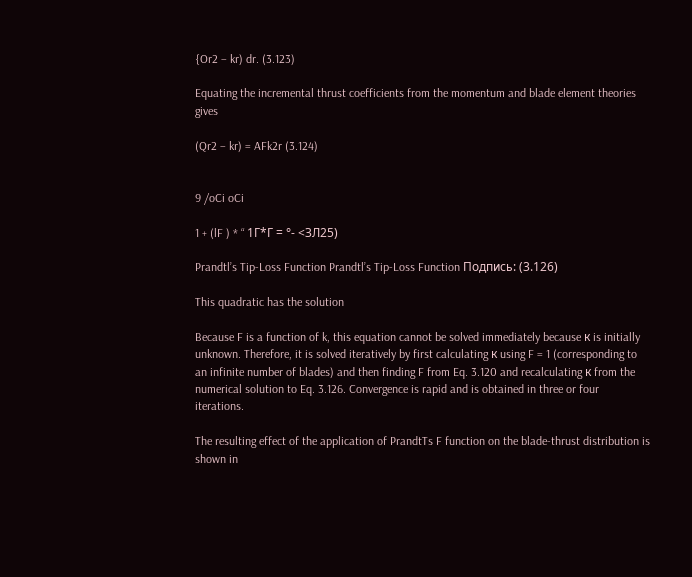{Or2 – kr) dr. (3.123)

Equating the incremental thrust coefficients from the momentum and blade element theories gives

(Qr2 – kr) = AFk2r (3.124)


9 /oCi oCi

1 + (lF ) * “ 1Г*Г = °- <ЗЛ25)

Prandtl’s Tip-Loss Function Prandtl’s Tip-Loss Function Подпись: (3.126)

This quadratic has the solution

Because F is a function of k, this equation cannot be solved immediately because к is initially unknown. Therefore, it is solved iteratively by first calculating к using F = 1 (corresponding to an infinite number of blades) and then finding F from Eq. 3.120 and recalculating к from the numerical solution to Eq. 3.126. Convergence is rapid and is obtained in three or four iterations.

The resulting effect of the application of PrandtTs F function on the blade-thrust distribution is shown in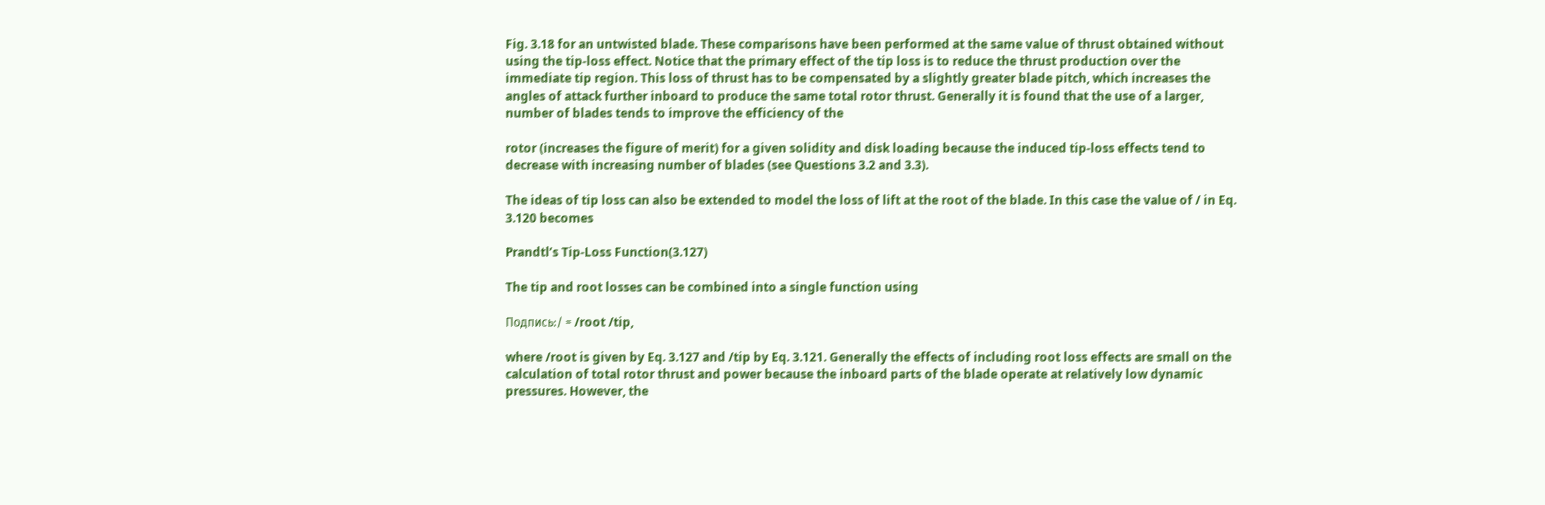Fig. 3.18 for an untwisted blade. These comparisons have been performed at the same value of thrust obtained without using the tip-loss effect. Notice that the primary effect of the tip loss is to reduce the thrust production over the immediate tip region. This loss of thrust has to be compensated by a slightly greater blade pitch, which increases the angles of attack further inboard to produce the same total rotor thrust. Generally it is found that the use of a larger, number of blades tends to improve the efficiency of the

rotor (increases the figure of merit) for a given solidity and disk loading because the induced tip-loss effects tend to decrease with increasing number of blades (see Questions 3.2 and 3.3).

The ideas of tip loss can also be extended to model the loss of lift at the root of the blade. In this case the value of / in Eq. 3.120 becomes

Prandtl’s Tip-Loss Function(3.127)

The tip and root losses can be combined into a single function using

Подпись:/ = /root /tip,

where /root is given by Eq. 3.127 and /tip by Eq. 3.121. Generally the effects of including root loss effects are small on the calculation of total rotor thrust and power because the inboard parts of the blade operate at relatively low dynamic pressures. However, the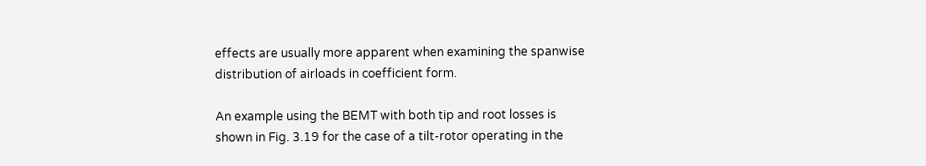effects are usually more apparent when examining the spanwise distribution of airloads in coefficient form.

An example using the BEMT with both tip and root losses is shown in Fig. 3.19 for the case of a tilt-rotor operating in the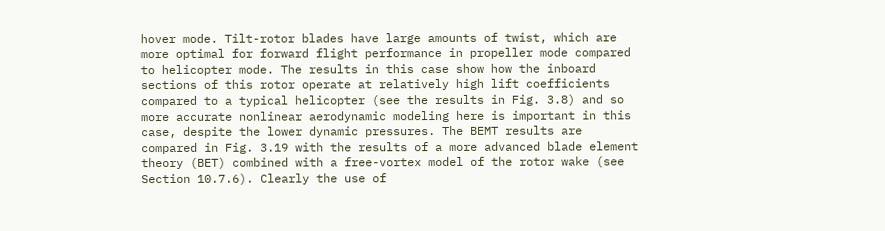hover mode. Tilt-rotor blades have large amounts of twist, which are more optimal for forward flight performance in propeller mode compared to helicopter mode. The results in this case show how the inboard sections of this rotor operate at relatively high lift coefficients compared to a typical helicopter (see the results in Fig. 3.8) and so more accurate nonlinear aerodynamic modeling here is important in this case, despite the lower dynamic pressures. The BEMT results are compared in Fig. 3.19 with the results of a more advanced blade element theory (BET) combined with a free-vortex model of the rotor wake (see Section 10.7.6). Clearly the use of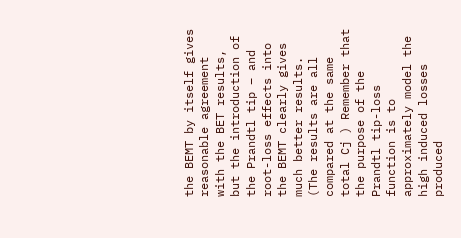the BEMT by itself gives reasonable agreement with the BET results, but the introduction of the Prandtl tip – and root-loss effects into the BEMT clearly gives much better results. (The results are all compared at the same total Cj ) Remember that the purpose of the Prandtl tip-loss function is to approximately model the high induced losses produced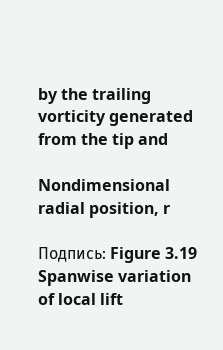by the trailing vorticity generated from the tip and

Nondimensional radial position, r

Подпись: Figure 3.19 Spanwise variation of local lift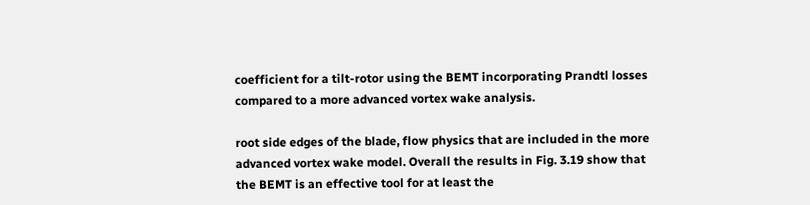coefficient for a tilt-rotor using the BEMT incorporating Prandtl losses compared to a more advanced vortex wake analysis.

root side edges of the blade, flow physics that are included in the more advanced vortex wake model. Overall the results in Fig. 3.19 show that the BEMT is an effective tool for at least the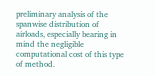preliminary analysis of the spanwise distribution of airloads, especially bearing in mind the negligible computational cost of this type of method.